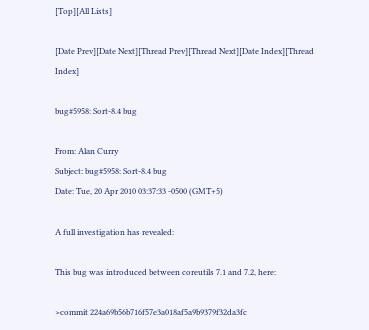[Top][All Lists]

[Date Prev][Date Next][Thread Prev][Thread Next][Date Index][Thread Index]

bug#5958: Sort-8.4 bug

From: Alan Curry
Subject: bug#5958: Sort-8.4 bug
Date: Tue, 20 Apr 2010 03:37:33 -0500 (GMT+5)

A full investigation has revealed:

This bug was introduced between coreutils 7.1 and 7.2, here:

>commit 224a69b56b716f57e3a018af5a9b9379f32da3fc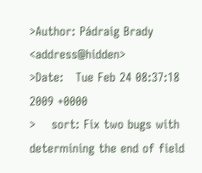>Author: Pádraig Brady <address@hidden>
>Date:   Tue Feb 24 08:37:18 2009 +0000
>    sort: Fix two bugs with determining the end of field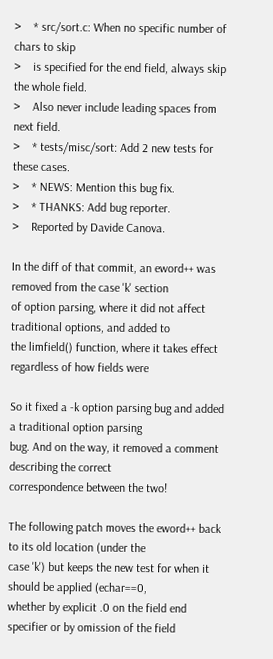>    * src/sort.c: When no specific number of chars to skip
>    is specified for the end field, always skip the whole field.
>    Also never include leading spaces from next field.
>    * tests/misc/sort: Add 2 new tests for these cases.
>    * NEWS: Mention this bug fix.
>    * THANKS: Add bug reporter.
>    Reported by Davide Canova.

In the diff of that commit, an eword++ was removed from the case 'k' section
of option parsing, where it did not affect traditional options, and added to
the limfield() function, where it takes effect regardless of how fields were

So it fixed a -k option parsing bug and added a traditional option parsing
bug. And on the way, it removed a comment describing the correct
correspondence between the two!

The following patch moves the eword++ back to its old location (under the
case 'k') but keeps the new test for when it should be applied (echar==0,
whether by explicit .0 on the field end specifier or by omission of the field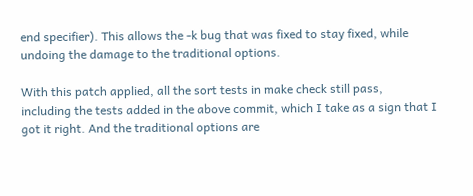end specifier). This allows the -k bug that was fixed to stay fixed, while
undoing the damage to the traditional options.

With this patch applied, all the sort tests in make check still pass,
including the tests added in the above commit, which I take as a sign that I
got it right. And the traditional options are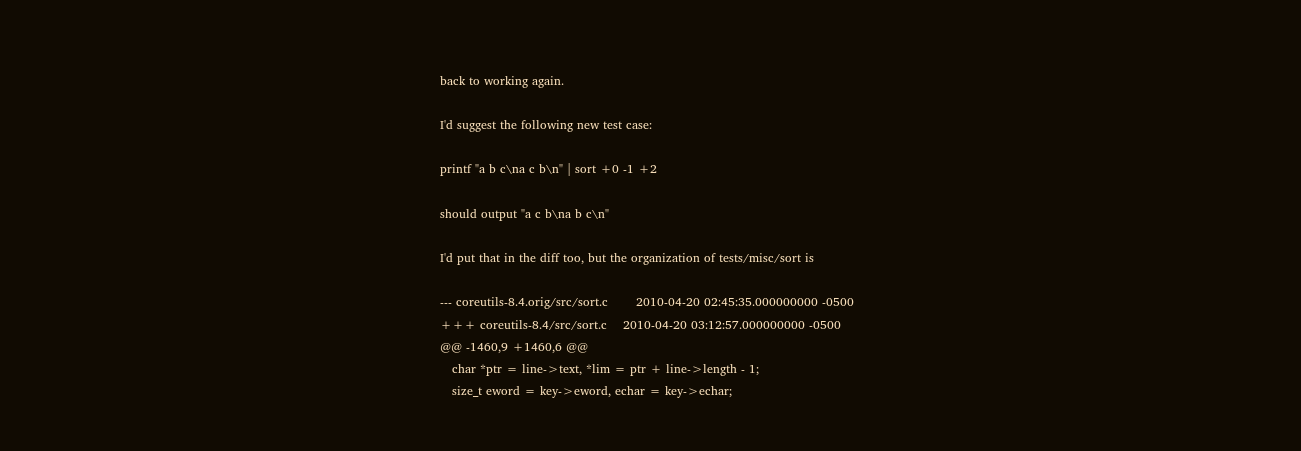back to working again.

I'd suggest the following new test case:

printf "a b c\na c b\n" | sort +0 -1 +2

should output "a c b\na b c\n"

I'd put that in the diff too, but the organization of tests/misc/sort is

--- coreutils-8.4.orig/src/sort.c       2010-04-20 02:45:35.000000000 -0500
+++ coreutils-8.4/src/sort.c    2010-04-20 03:12:57.000000000 -0500
@@ -1460,9 +1460,6 @@
   char *ptr = line->text, *lim = ptr + line->length - 1;
   size_t eword = key->eword, echar = key->echar;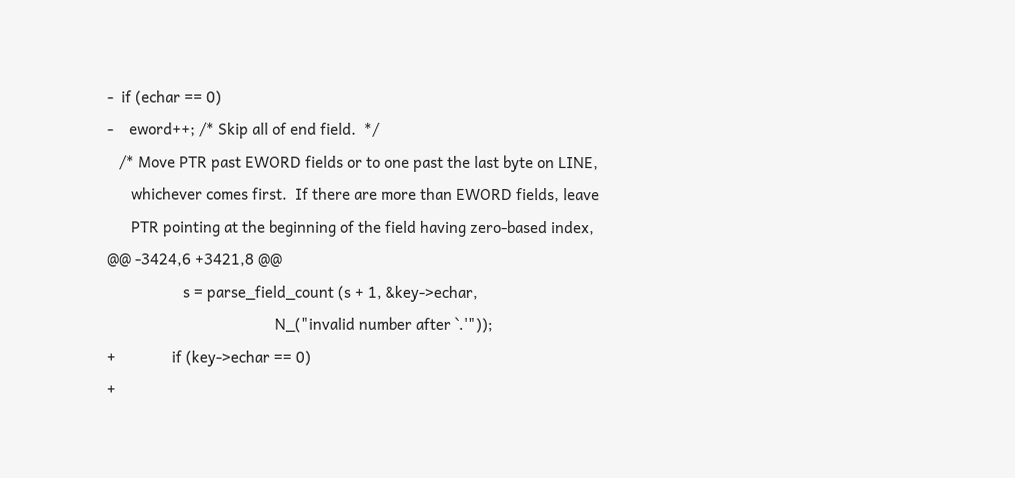-  if (echar == 0)
-    eword++; /* Skip all of end field.  */
   /* Move PTR past EWORD fields or to one past the last byte on LINE,
      whichever comes first.  If there are more than EWORD fields, leave
      PTR pointing at the beginning of the field having zero-based index,
@@ -3424,6 +3421,8 @@
                   s = parse_field_count (s + 1, &key->echar,
                                          N_("invalid number after `.'"));
+              if (key->echar == 0)
+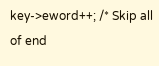key->eword++; /* Skip all of end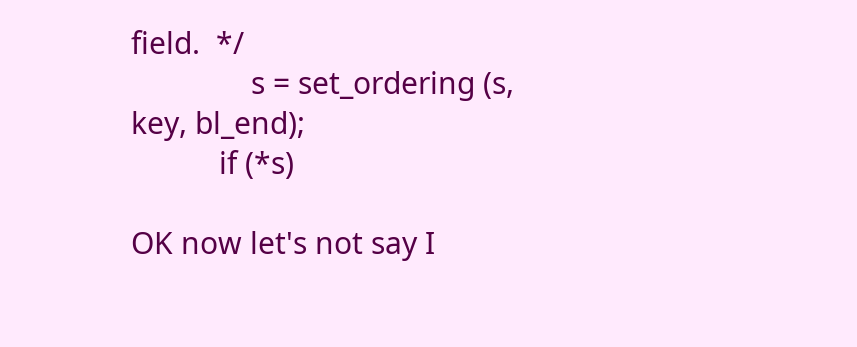field.  */
               s = set_ordering (s, key, bl_end);
           if (*s)

OK now let's not say I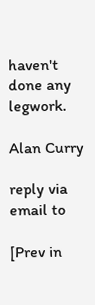haven't done any legwork.

Alan Curry

reply via email to

[Prev in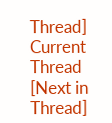Thread] Current Thread [Next in Thread]